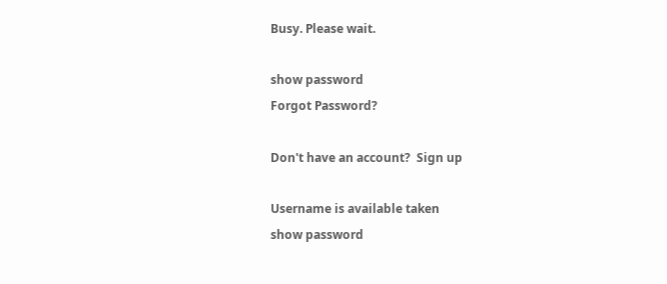Busy. Please wait.

show password
Forgot Password?

Don't have an account?  Sign up

Username is available taken
show password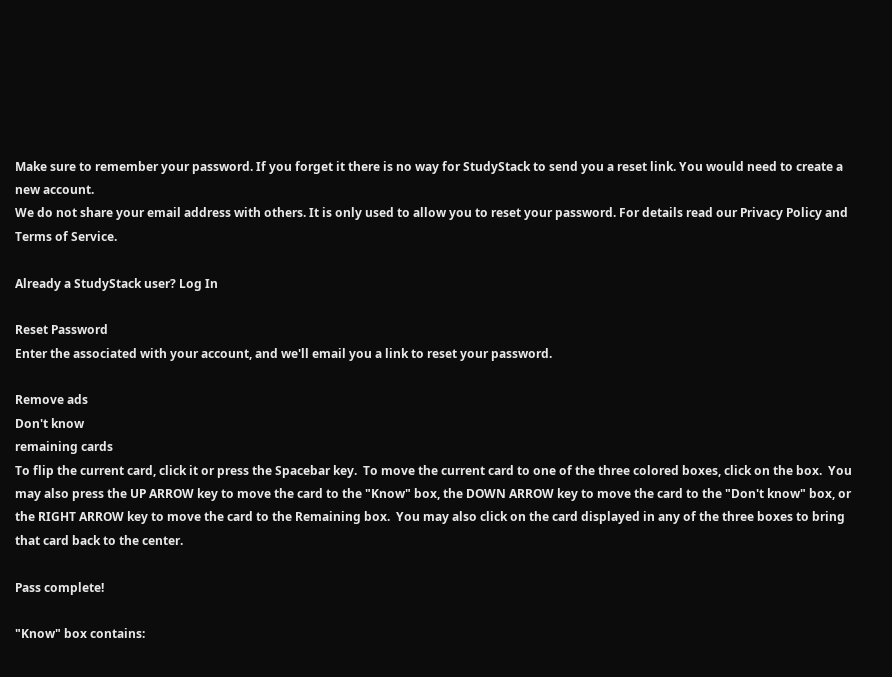Make sure to remember your password. If you forget it there is no way for StudyStack to send you a reset link. You would need to create a new account.
We do not share your email address with others. It is only used to allow you to reset your password. For details read our Privacy Policy and Terms of Service.

Already a StudyStack user? Log In

Reset Password
Enter the associated with your account, and we'll email you a link to reset your password.

Remove ads
Don't know
remaining cards
To flip the current card, click it or press the Spacebar key.  To move the current card to one of the three colored boxes, click on the box.  You may also press the UP ARROW key to move the card to the "Know" box, the DOWN ARROW key to move the card to the "Don't know" box, or the RIGHT ARROW key to move the card to the Remaining box.  You may also click on the card displayed in any of the three boxes to bring that card back to the center.

Pass complete!

"Know" box contains: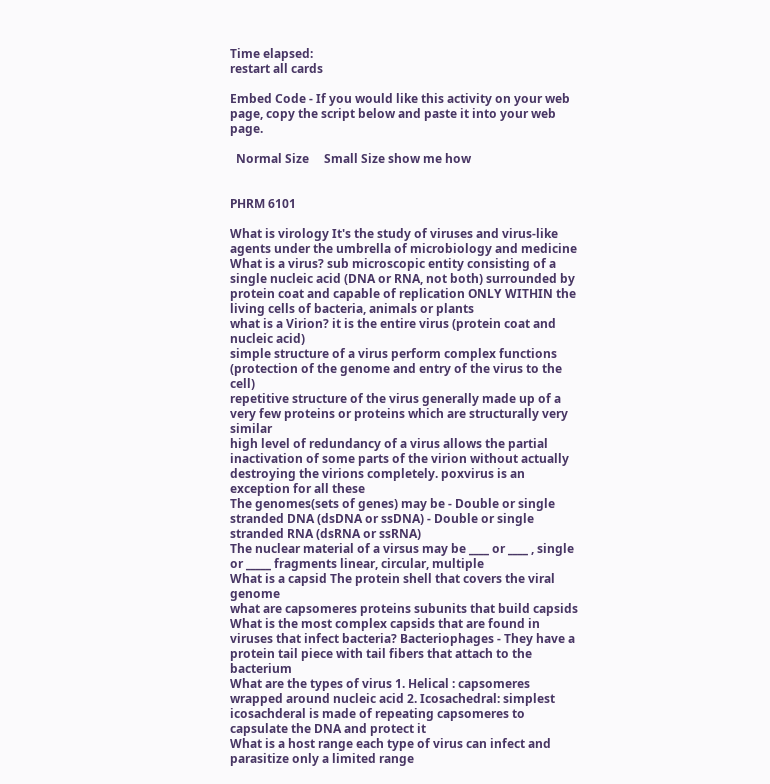Time elapsed:
restart all cards

Embed Code - If you would like this activity on your web page, copy the script below and paste it into your web page.

  Normal Size     Small Size show me how


PHRM 6101

What is virology It's the study of viruses and virus-like agents under the umbrella of microbiology and medicine
What is a virus? sub microscopic entity consisting of a single nucleic acid (DNA or RNA, not both) surrounded by protein coat and capable of replication ONLY WITHIN the living cells of bacteria, animals or plants
what is a Virion? it is the entire virus (protein coat and nucleic acid)
simple structure of a virus perform complex functions (protection of the genome and entry of the virus to the cell)
repetitive structure of the virus generally made up of a very few proteins or proteins which are structurally very similar
high level of redundancy of a virus allows the partial inactivation of some parts of the virion without actually destroying the virions completely. poxvirus is an exception for all these
The genomes(sets of genes) may be - Double or single stranded DNA (dsDNA or ssDNA) - Double or single stranded RNA (dsRNA or ssRNA)
The nuclear material of a virsus may be ____ or ____ , single or _____ fragments linear, circular, multiple
What is a capsid The protein shell that covers the viral genome
what are capsomeres proteins subunits that build capsids
What is the most complex capsids that are found in viruses that infect bacteria? Bacteriophages - They have a protein tail piece with tail fibers that attach to the bacterium
What are the types of virus 1. Helical : capsomeres wrapped around nucleic acid 2. Icosachedral: simplest icosachderal is made of repeating capsomeres to capsulate the DNA and protect it
What is a host range each type of virus can infect and parasitize only a limited range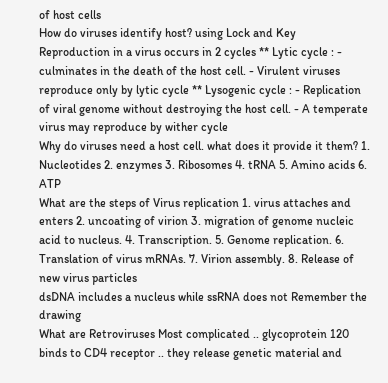of host cells
How do viruses identify host? using Lock and Key
Reproduction in a virus occurs in 2 cycles ** Lytic cycle : - culminates in the death of the host cell. - Virulent viruses reproduce only by lytic cycle ** Lysogenic cycle : - Replication of viral genome without destroying the host cell. - A temperate virus may reproduce by wither cycle
Why do viruses need a host cell. what does it provide it them? 1. Nucleotides 2. enzymes 3. Ribosomes 4. tRNA 5. Amino acids 6. ATP
What are the steps of Virus replication 1. virus attaches and enters 2. uncoating of virion 3. migration of genome nucleic acid to nucleus. 4. Transcription. 5. Genome replication. 6. Translation of virus mRNAs. 7. Virion assembly. 8. Release of new virus particles
dsDNA includes a nucleus while ssRNA does not Remember the drawing
What are Retroviruses Most complicated .. glycoprotein 120 binds to CD4 receptor .. they release genetic material and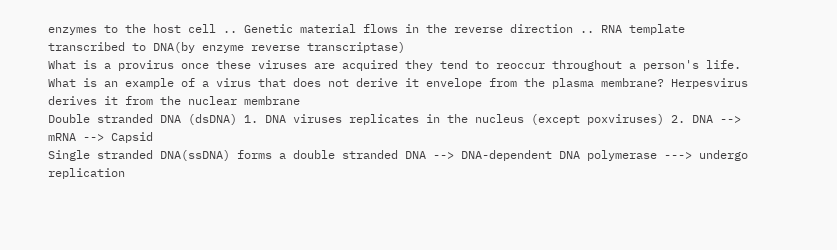enzymes to the host cell .. Genetic material flows in the reverse direction .. RNA template transcribed to DNA(by enzyme reverse transcriptase)
What is a provirus once these viruses are acquired they tend to reoccur throughout a person's life.
What is an example of a virus that does not derive it envelope from the plasma membrane? Herpesvirus derives it from the nuclear membrane
Double stranded DNA (dsDNA) 1. DNA viruses replicates in the nucleus (except poxviruses) 2. DNA --> mRNA --> Capsid
Single stranded DNA(ssDNA) forms a double stranded DNA --> DNA-dependent DNA polymerase ---> undergo replication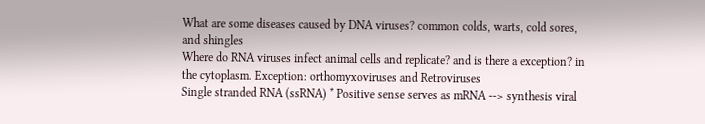What are some diseases caused by DNA viruses? common colds, warts, cold sores, and shingles
Where do RNA viruses infect animal cells and replicate? and is there a exception? in the cytoplasm. Exception: orthomyxoviruses and Retroviruses
Single stranded RNA (ssRNA) * Positive sense serves as mRNA --> synthesis viral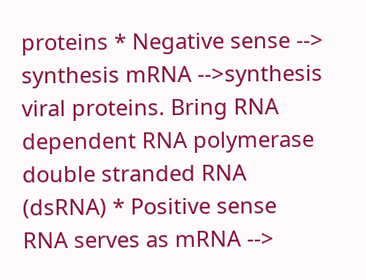proteins * Negative sense --> synthesis mRNA -->synthesis viral proteins. Bring RNA dependent RNA polymerase
double stranded RNA (dsRNA) * Positive sense RNA serves as mRNA -->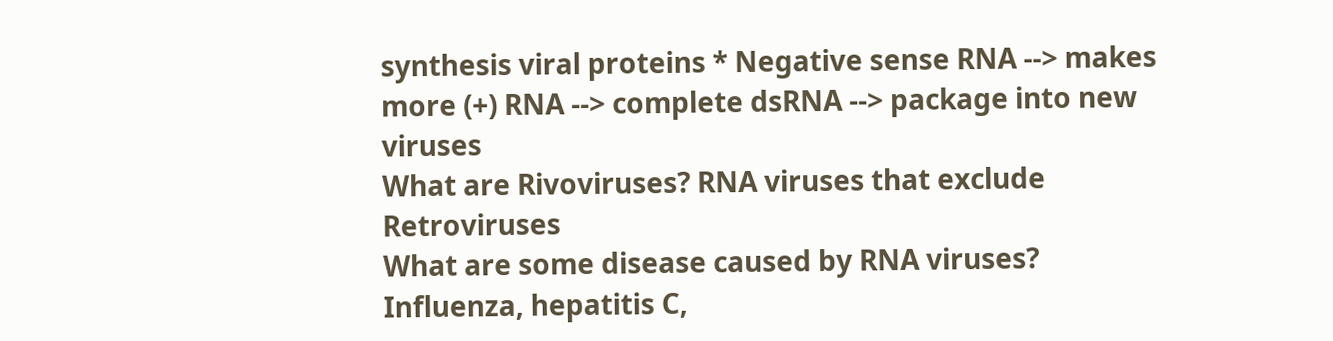synthesis viral proteins * Negative sense RNA --> makes more (+) RNA --> complete dsRNA --> package into new viruses
What are Rivoviruses? RNA viruses that exclude Retroviruses
What are some disease caused by RNA viruses? Influenza, hepatitis C,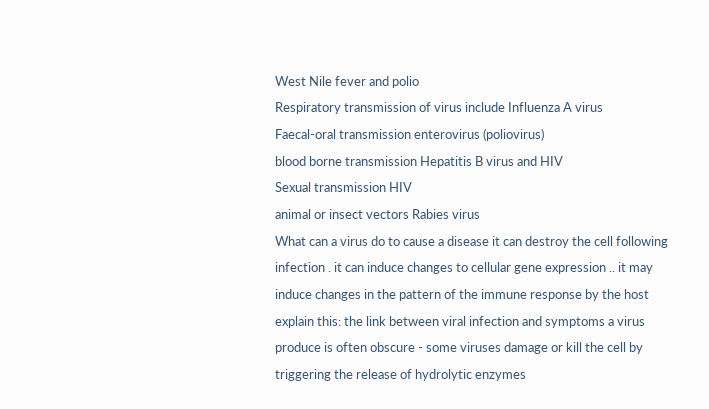West Nile fever and polio
Respiratory transmission of virus include Influenza A virus
Faecal-oral transmission enterovirus (poliovirus)
blood borne transmission Hepatitis B virus and HIV
Sexual transmission HIV
animal or insect vectors Rabies virus
What can a virus do to cause a disease it can destroy the cell following infection . it can induce changes to cellular gene expression .. it may induce changes in the pattern of the immune response by the host
explain this: the link between viral infection and symptoms a virus produce is often obscure - some viruses damage or kill the cell by triggering the release of hydrolytic enzymes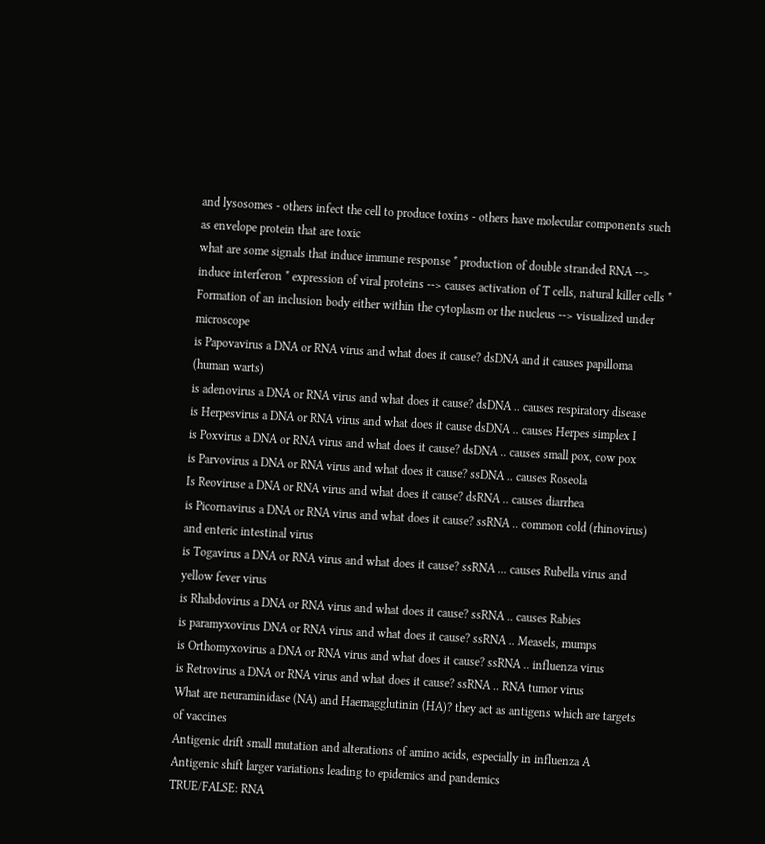and lysosomes - others infect the cell to produce toxins - others have molecular components such as envelope protein that are toxic
what are some signals that induce immune response * production of double stranded RNA --> induce interferon * expression of viral proteins --> causes activation of T cells, natural killer cells * Formation of an inclusion body either within the cytoplasm or the nucleus --> visualized under microscope
is Papovavirus a DNA or RNA virus and what does it cause? dsDNA and it causes papilloma (human warts)
is adenovirus a DNA or RNA virus and what does it cause? dsDNA .. causes respiratory disease
is Herpesvirus a DNA or RNA virus and what does it cause dsDNA .. causes Herpes simplex I
is Poxvirus a DNA or RNA virus and what does it cause? dsDNA .. causes small pox, cow pox
is Parvovirus a DNA or RNA virus and what does it cause? ssDNA .. causes Roseola
Is Reoviruse a DNA or RNA virus and what does it cause? dsRNA .. causes diarrhea
is Picornavirus a DNA or RNA virus and what does it cause? ssRNA .. common cold (rhinovirus) and enteric intestinal virus
is Togavirus a DNA or RNA virus and what does it cause? ssRNA ... causes Rubella virus and yellow fever virus
is Rhabdovirus a DNA or RNA virus and what does it cause? ssRNA .. causes Rabies
is paramyxovirus DNA or RNA virus and what does it cause? ssRNA .. Measels, mumps
is Orthomyxovirus a DNA or RNA virus and what does it cause? ssRNA .. influenza virus
is Retrovirus a DNA or RNA virus and what does it cause? ssRNA .. RNA tumor virus
What are neuraminidase (NA) and Haemagglutinin (HA)? they act as antigens which are targets of vaccines
Antigenic drift small mutation and alterations of amino acids, especially in influenza A
Antigenic shift larger variations leading to epidemics and pandemics
TRUE/FALSE: RNA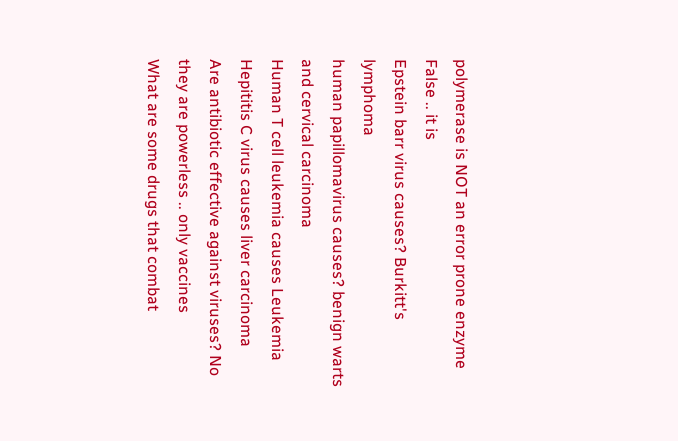polymerase is NOT an error prone enzyme False .. it is
Epstein barr virus causes? Burkitt's lymphoma
human papillomavirus causes? benign warts and cervical carcinoma
Human T cell leukemia causes Leukemia
Hepititis C virus causes liver carcinoma
Are antibiotic effective against viruses? No they are powerless .. only vaccines
What are some drugs that combat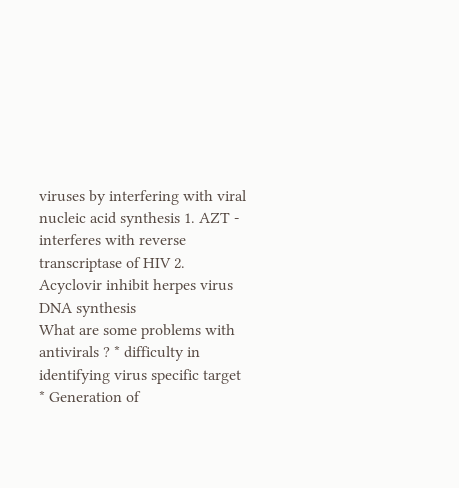viruses by interfering with viral nucleic acid synthesis 1. AZT - interferes with reverse transcriptase of HIV 2. Acyclovir inhibit herpes virus DNA synthesis
What are some problems with antivirals ? * difficulty in identifying virus specific target * Generation of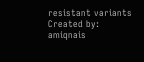resistant variants
Created by: amiqnais